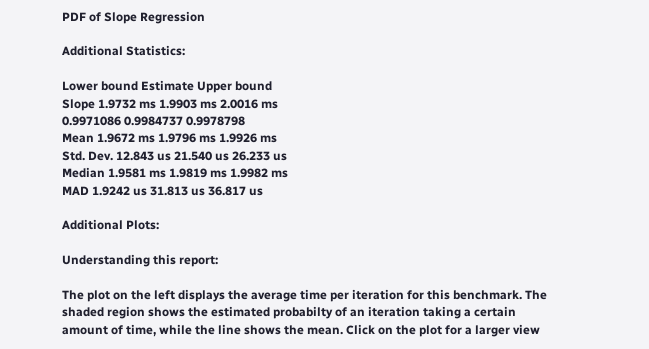PDF of Slope Regression

Additional Statistics:

Lower bound Estimate Upper bound
Slope 1.9732 ms 1.9903 ms 2.0016 ms
0.9971086 0.9984737 0.9978798
Mean 1.9672 ms 1.9796 ms 1.9926 ms
Std. Dev. 12.843 us 21.540 us 26.233 us
Median 1.9581 ms 1.9819 ms 1.9982 ms
MAD 1.9242 us 31.813 us 36.817 us

Additional Plots:

Understanding this report:

The plot on the left displays the average time per iteration for this benchmark. The shaded region shows the estimated probabilty of an iteration taking a certain amount of time, while the line shows the mean. Click on the plot for a larger view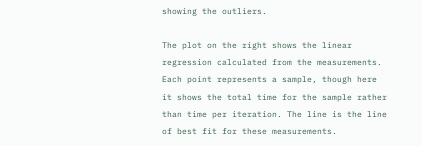showing the outliers.

The plot on the right shows the linear regression calculated from the measurements. Each point represents a sample, though here it shows the total time for the sample rather than time per iteration. The line is the line of best fit for these measurements.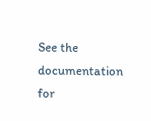See the documentation for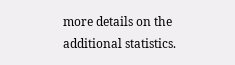more details on the additional statistics.